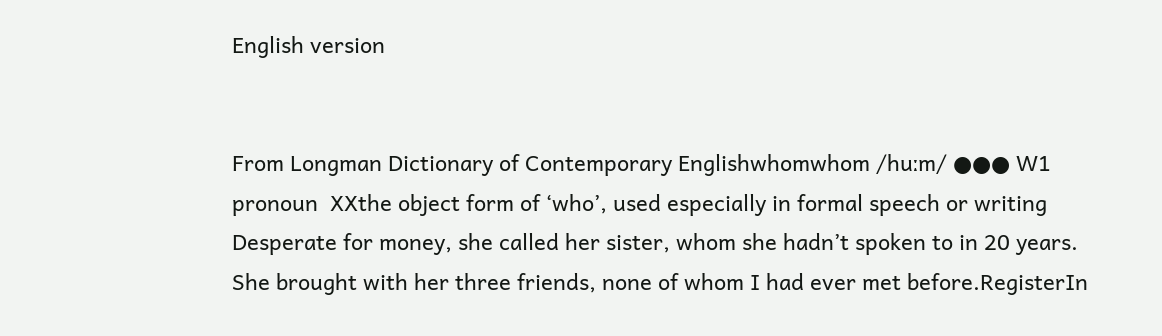English version


From Longman Dictionary of Contemporary Englishwhomwhom /huːm/ ●●● W1 pronoun  XXthe object form of ‘who’, used especially in formal speech or writing Desperate for money, she called her sister, whom she hadn’t spoken to in 20 years. She brought with her three friends, none of whom I had ever met before.RegisterIn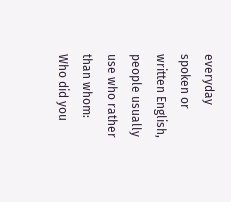everyday spoken or written English, people usually use who rather than whom: Who did you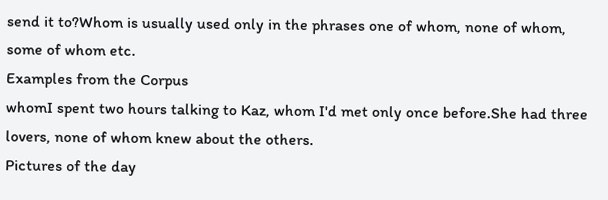send it to?Whom is usually used only in the phrases one of whom, none of whom, some of whom etc.
Examples from the Corpus
whomI spent two hours talking to Kaz, whom I'd met only once before.She had three lovers, none of whom knew about the others.
Pictures of the day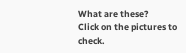What are these?
Click on the pictures to check.